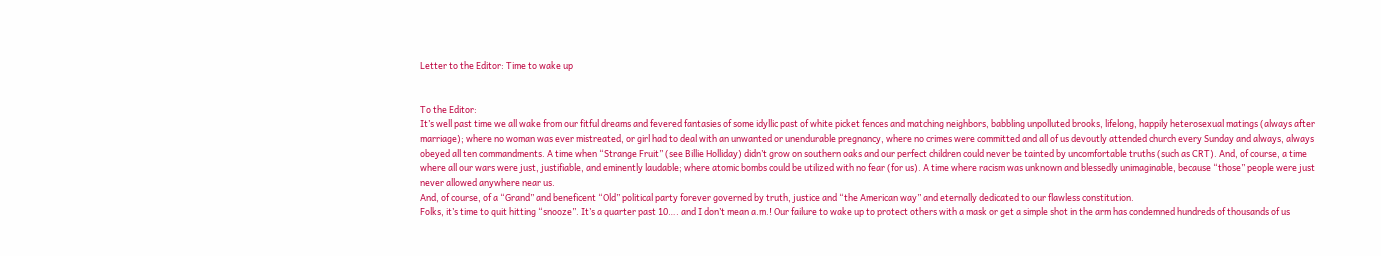Letter to the Editor: Time to wake up


To the Editor:
It’s well past time we all wake from our fitful dreams and fevered fantasies of some idyllic past of white picket fences and matching neighbors, babbling unpolluted brooks, lifelong, happily heterosexual matings (always after marriage); where no woman was ever mistreated, or girl had to deal with an unwanted or unendurable pregnancy, where no crimes were committed and all of us devoutly attended church every Sunday and always, always obeyed all ten commandments. A time when “Strange Fruit” (see Billie Holliday) didn’t grow on southern oaks and our perfect children could never be tainted by uncomfortable truths (such as CRT). And, of course, a time where all our wars were just, justifiable, and eminently laudable; where atomic bombs could be utilized with no fear (for us). A time where racism was unknown and blessedly unimaginable, because “those” people were just never allowed anywhere near us.
And, of course, of a “Grand” and beneficent “Old” political party forever governed by truth, justice and “the American way” and eternally dedicated to our flawless constitution.
Folks, it’s time to quit hitting “snooze”. It’s a quarter past 10…. and I don’t mean a.m.! Our failure to wake up to protect others with a mask or get a simple shot in the arm has condemned hundreds of thousands of us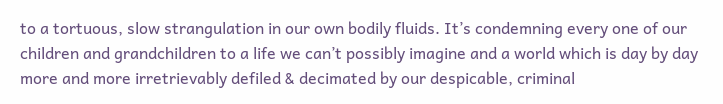to a tortuous, slow strangulation in our own bodily fluids. It’s condemning every one of our children and grandchildren to a life we can’t possibly imagine and a world which is day by day more and more irretrievably defiled & decimated by our despicable, criminal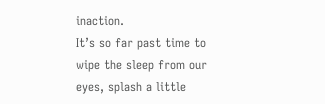inaction.
It’s so far past time to wipe the sleep from our eyes, splash a little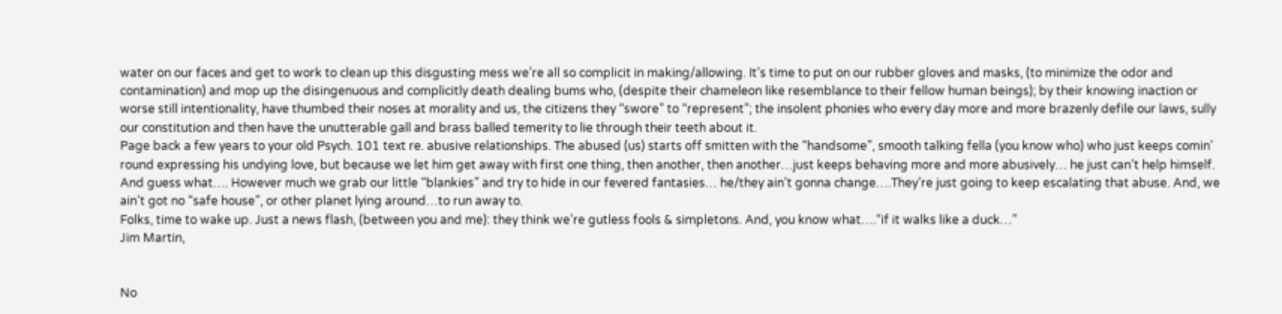water on our faces and get to work to clean up this disgusting mess we’re all so complicit in making/allowing. It’s time to put on our rubber gloves and masks, (to minimize the odor and contamination) and mop up the disingenuous and complicitly death dealing bums who, (despite their chameleon like resemblance to their fellow human beings); by their knowing inaction or worse still intentionality, have thumbed their noses at morality and us, the citizens they “swore” to “represent”; the insolent phonies who every day more and more brazenly defile our laws, sully our constitution and then have the unutterable gall and brass balled temerity to lie through their teeth about it.
Page back a few years to your old Psych. 101 text re. abusive relationships. The abused (us) starts off smitten with the “handsome”, smooth talking fella (you know who) who just keeps comin’ round expressing his undying love, but because we let him get away with first one thing, then another, then another…just keeps behaving more and more abusively… he just can’t help himself. And guess what…. However much we grab our little “blankies” and try to hide in our fevered fantasies… he/they ain’t gonna change….They’re just going to keep escalating that abuse. And, we ain’t got no “safe house”, or other planet lying around…to run away to.
Folks, time to wake up. Just a news flash, (between you and me): they think we’re gutless fools & simpletons. And, you know what….“if it walks like a duck…”
Jim Martin,


No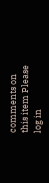comments on this item Please log in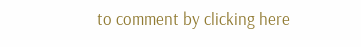to comment by clicking here